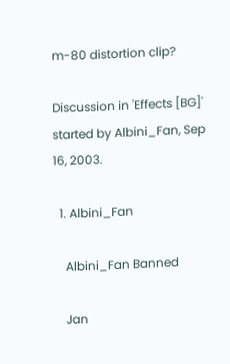m-80 distortion clip?

Discussion in 'Effects [BG]' started by Albini_Fan, Sep 16, 2003.

  1. Albini_Fan

    Albini_Fan Banned

    Jan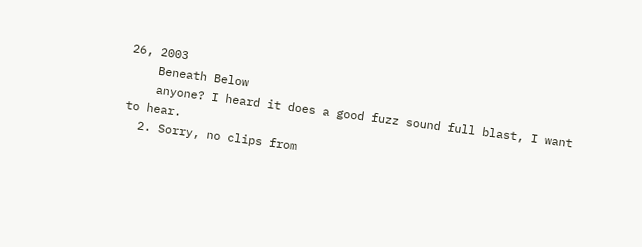26, 2003
    Beneath Below
    anyone? I heard it does a good fuzz sound full blast, I want to hear.
  2. Sorry, no clips from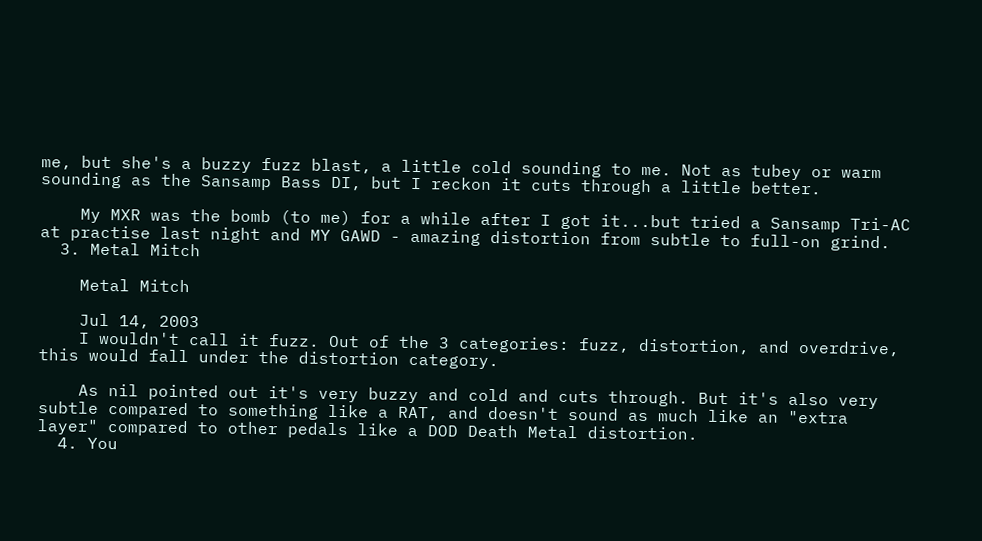me, but she's a buzzy fuzz blast, a little cold sounding to me. Not as tubey or warm sounding as the Sansamp Bass DI, but I reckon it cuts through a little better.

    My MXR was the bomb (to me) for a while after I got it...but tried a Sansamp Tri-AC at practise last night and MY GAWD - amazing distortion from subtle to full-on grind.
  3. Metal Mitch

    Metal Mitch

    Jul 14, 2003
    I wouldn't call it fuzz. Out of the 3 categories: fuzz, distortion, and overdrive, this would fall under the distortion category.

    As nil pointed out it's very buzzy and cold and cuts through. But it's also very subtle compared to something like a RAT, and doesn't sound as much like an "extra layer" compared to other pedals like a DOD Death Metal distortion.
  4. You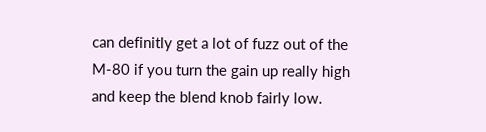can definitly get a lot of fuzz out of the M-80 if you turn the gain up really high and keep the blend knob fairly low.